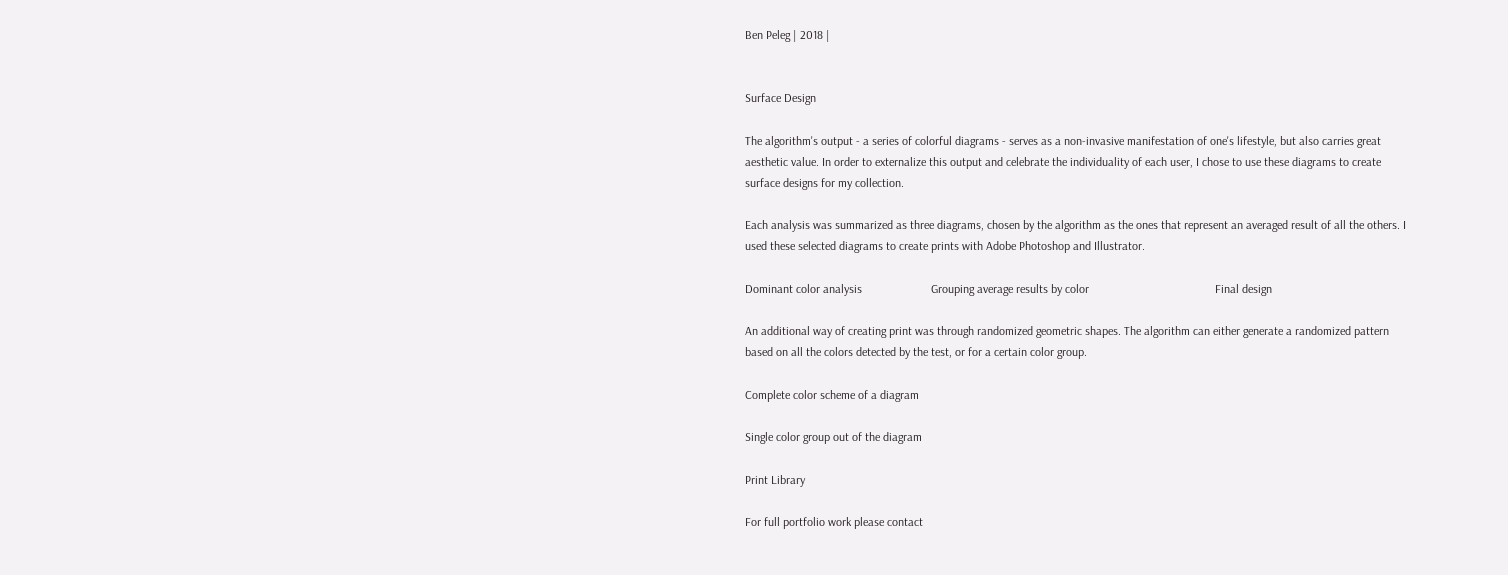Ben Peleg | 2018 |


Surface Design

The algorithm's output - a series of colorful diagrams - serves as a non-invasive manifestation of one's lifestyle, but also carries great aesthetic value. In order to externalize this output and celebrate the individuality of each user, I chose to use these diagrams to create surface designs for my collection.

Each analysis was summarized as three diagrams, chosen by the algorithm as the ones that represent an averaged result of all the others. I used these selected diagrams to create prints with Adobe Photoshop and Illustrator.

Dominant color analysis                       Grouping average results by color                                          Final design

An additional way of creating print was through randomized geometric shapes. The algorithm can either generate a randomized pattern based on all the colors detected by the test, or for a certain color group.

Complete color scheme of a diagram

Single color group out of the diagram

Print Library

For full portfolio work please contact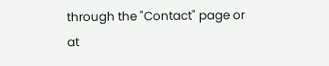through the "Contact" page or at